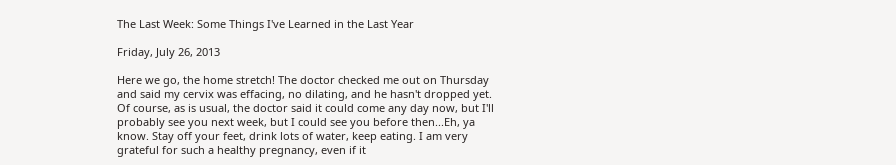The Last Week: Some Things I've Learned in the Last Year

Friday, July 26, 2013

Here we go, the home stretch! The doctor checked me out on Thursday and said my cervix was effacing, no dilating, and he hasn't dropped yet. Of course, as is usual, the doctor said it could come any day now, but I'll probably see you next week, but I could see you before then...Eh, ya know. Stay off your feet, drink lots of water, keep eating. I am very grateful for such a healthy pregnancy, even if it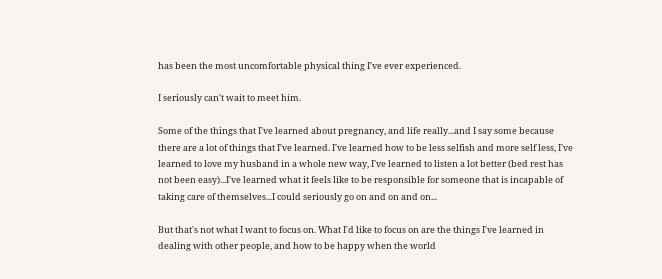has been the most uncomfortable physical thing I've ever experienced.

I seriously can't wait to meet him.

Some of the things that I've learned about pregnancy, and life really...and I say some because there are a lot of things that I've learned. I've learned how to be less selfish and more self less, I've learned to love my husband in a whole new way, I've learned to listen a lot better (bed rest has not been easy)...I've learned what it feels like to be responsible for someone that is incapable of taking care of themselves...I could seriously go on and on and on...

But that's not what I want to focus on. What I'd like to focus on are the things I've learned in dealing with other people, and how to be happy when the world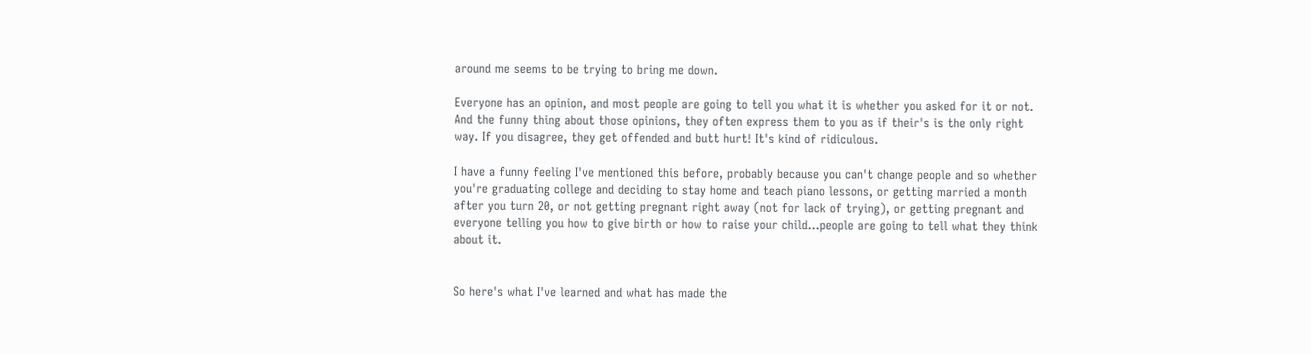around me seems to be trying to bring me down.

Everyone has an opinion, and most people are going to tell you what it is whether you asked for it or not. And the funny thing about those opinions, they often express them to you as if their's is the only right way. If you disagree, they get offended and butt hurt! It's kind of ridiculous.

I have a funny feeling I've mentioned this before, probably because you can't change people and so whether you're graduating college and deciding to stay home and teach piano lessons, or getting married a month after you turn 20, or not getting pregnant right away (not for lack of trying), or getting pregnant and everyone telling you how to give birth or how to raise your child...people are going to tell what they think about it.


So here's what I've learned and what has made the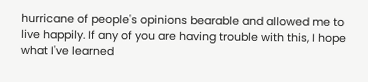hurricane of people's opinions bearable and allowed me to live happily. If any of you are having trouble with this, I hope what I've learned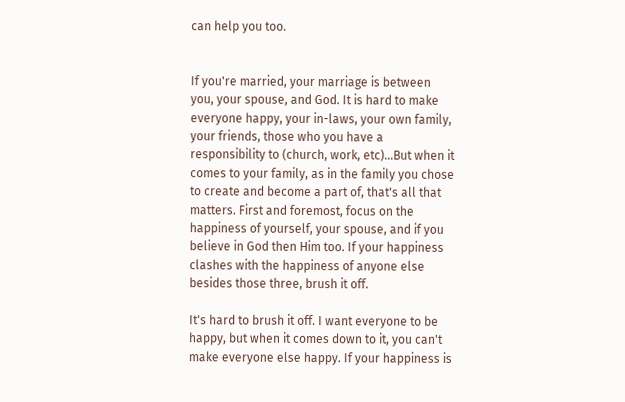can help you too.


If you're married, your marriage is between you, your spouse, and God. It is hard to make everyone happy, your in-laws, your own family, your friends, those who you have a responsibility to (church, work, etc)...But when it comes to your family, as in the family you chose to create and become a part of, that's all that matters. First and foremost, focus on the happiness of yourself, your spouse, and if you believe in God then Him too. If your happiness clashes with the happiness of anyone else besides those three, brush it off.

It's hard to brush it off. I want everyone to be happy, but when it comes down to it, you can't make everyone else happy. If your happiness is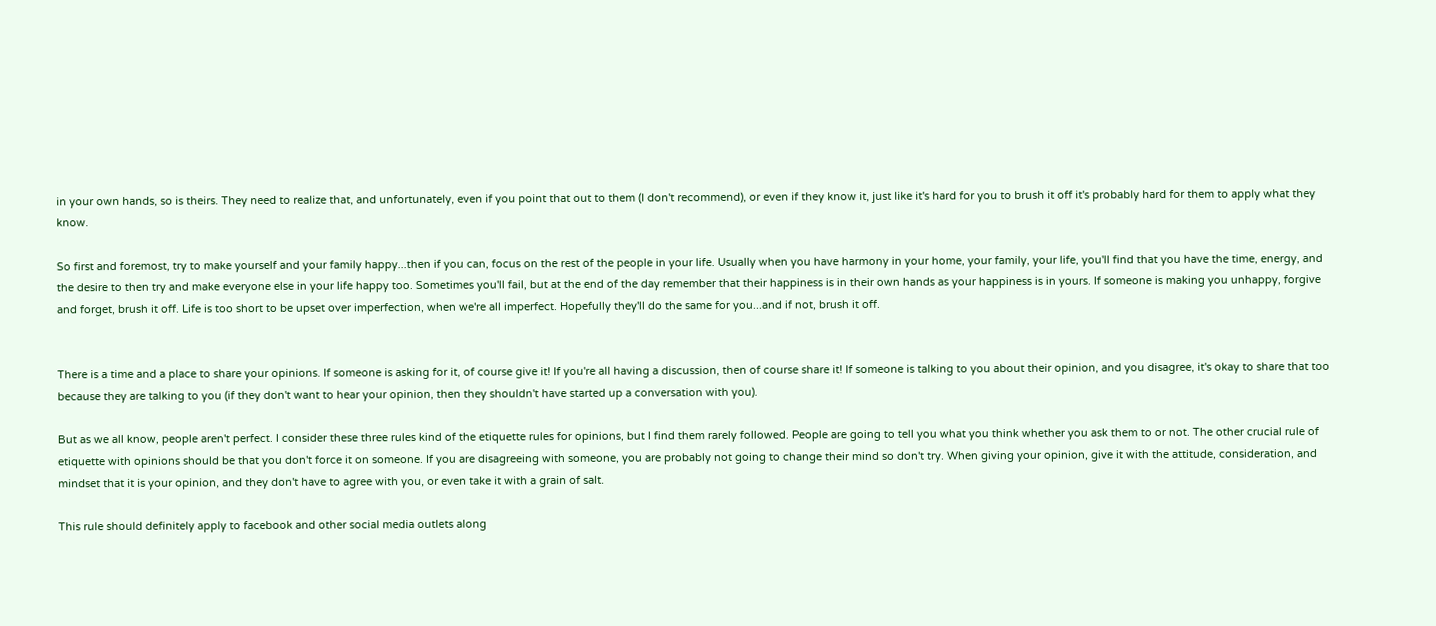in your own hands, so is theirs. They need to realize that, and unfortunately, even if you point that out to them (I don't recommend), or even if they know it, just like it's hard for you to brush it off it's probably hard for them to apply what they know.

So first and foremost, try to make yourself and your family happy...then if you can, focus on the rest of the people in your life. Usually when you have harmony in your home, your family, your life, you'll find that you have the time, energy, and the desire to then try and make everyone else in your life happy too. Sometimes you'll fail, but at the end of the day remember that their happiness is in their own hands as your happiness is in yours. If someone is making you unhappy, forgive and forget, brush it off. Life is too short to be upset over imperfection, when we're all imperfect. Hopefully they'll do the same for you...and if not, brush it off.


There is a time and a place to share your opinions. If someone is asking for it, of course give it! If you're all having a discussion, then of course share it! If someone is talking to you about their opinion, and you disagree, it's okay to share that too because they are talking to you (if they don't want to hear your opinion, then they shouldn't have started up a conversation with you).

But as we all know, people aren't perfect. I consider these three rules kind of the etiquette rules for opinions, but I find them rarely followed. People are going to tell you what you think whether you ask them to or not. The other crucial rule of etiquette with opinions should be that you don't force it on someone. If you are disagreeing with someone, you are probably not going to change their mind so don't try. When giving your opinion, give it with the attitude, consideration, and mindset that it is your opinion, and they don't have to agree with you, or even take it with a grain of salt.

This rule should definitely apply to facebook and other social media outlets along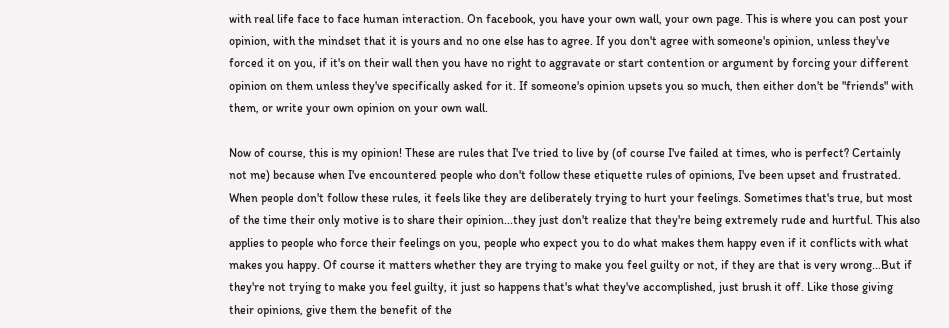with real life face to face human interaction. On facebook, you have your own wall, your own page. This is where you can post your opinion, with the mindset that it is yours and no one else has to agree. If you don't agree with someone's opinion, unless they've forced it on you, if it's on their wall then you have no right to aggravate or start contention or argument by forcing your different opinion on them unless they've specifically asked for it. If someone's opinion upsets you so much, then either don't be "friends" with them, or write your own opinion on your own wall.

Now of course, this is my opinion! These are rules that I've tried to live by (of course I've failed at times, who is perfect? Certainly not me) because when I've encountered people who don't follow these etiquette rules of opinions, I've been upset and frustrated. When people don't follow these rules, it feels like they are deliberately trying to hurt your feelings. Sometimes that's true, but most of the time their only motive is to share their opinion...they just don't realize that they're being extremely rude and hurtful. This also applies to people who force their feelings on you, people who expect you to do what makes them happy even if it conflicts with what makes you happy. Of course it matters whether they are trying to make you feel guilty or not, if they are that is very wrong...But if they're not trying to make you feel guilty, it just so happens that's what they've accomplished, just brush it off. Like those giving their opinions, give them the benefit of the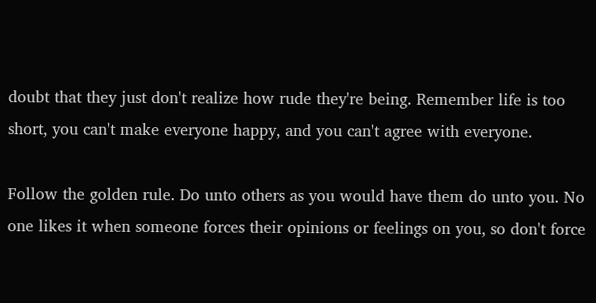doubt that they just don't realize how rude they're being. Remember life is too short, you can't make everyone happy, and you can't agree with everyone.

Follow the golden rule. Do unto others as you would have them do unto you. No one likes it when someone forces their opinions or feelings on you, so don't force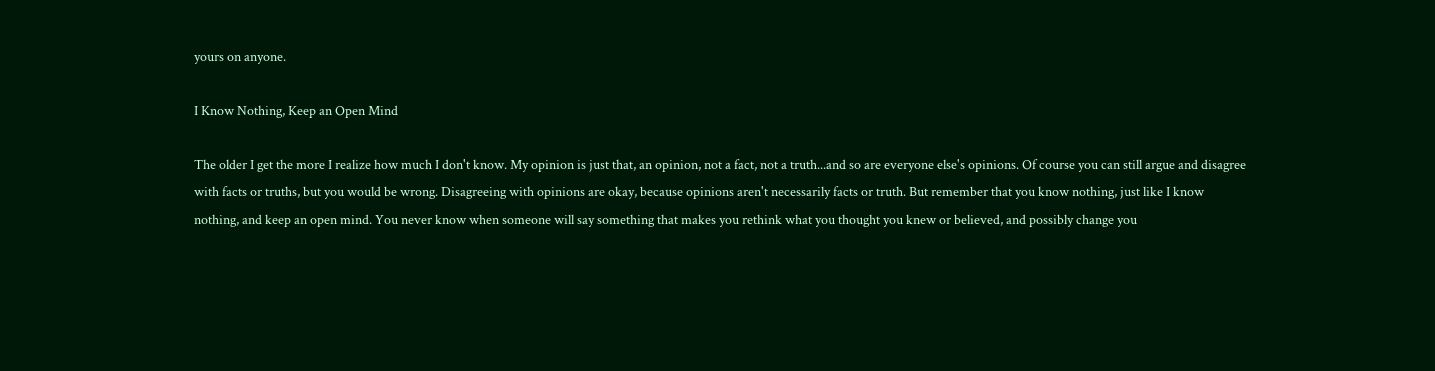yours on anyone.

I Know Nothing, Keep an Open Mind

The older I get the more I realize how much I don't know. My opinion is just that, an opinion, not a fact, not a truth...and so are everyone else's opinions. Of course you can still argue and disagree with facts or truths, but you would be wrong. Disagreeing with opinions are okay, because opinions aren't necessarily facts or truth. But remember that you know nothing, just like I know nothing, and keep an open mind. You never know when someone will say something that makes you rethink what you thought you knew or believed, and possibly change you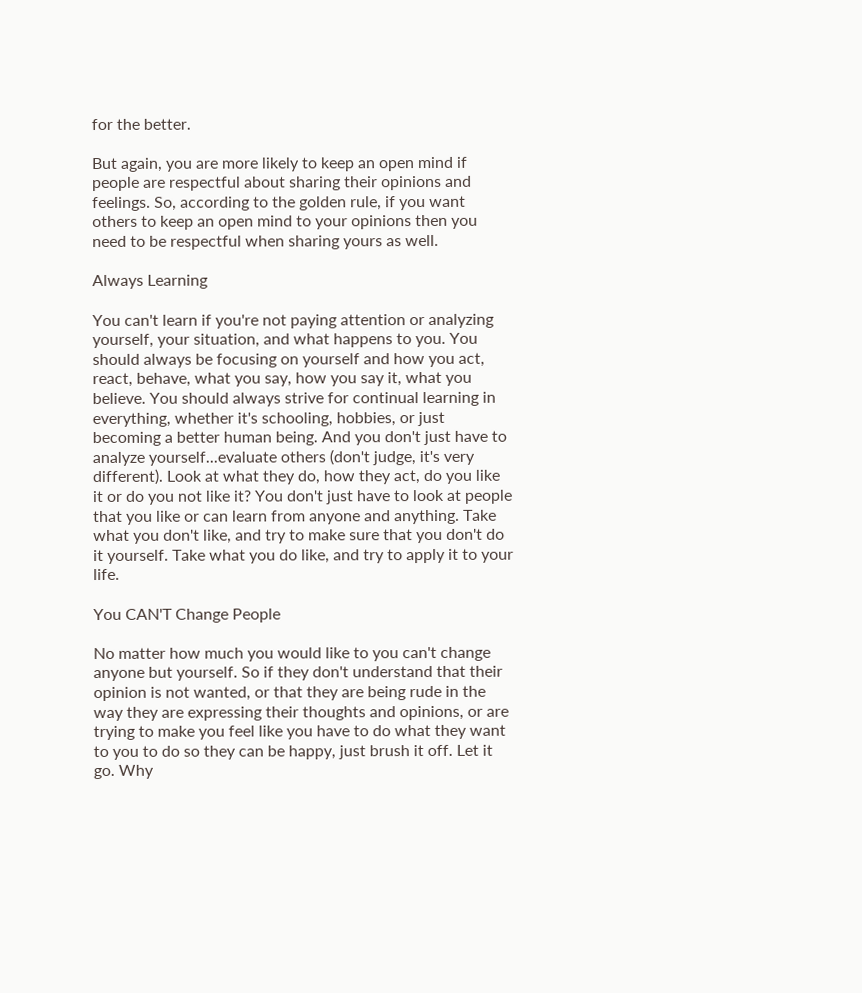for the better.

But again, you are more likely to keep an open mind if people are respectful about sharing their opinions and feelings. So, according to the golden rule, if you want others to keep an open mind to your opinions then you need to be respectful when sharing yours as well.

Always Learning

You can't learn if you're not paying attention or analyzing yourself, your situation, and what happens to you. You should always be focusing on yourself and how you act, react, behave, what you say, how you say it, what you believe. You should always strive for continual learning in everything, whether it's schooling, hobbies, or just becoming a better human being. And you don't just have to analyze yourself...evaluate others (don't judge, it's very different). Look at what they do, how they act, do you like it or do you not like it? You don't just have to look at people that you like or can learn from anyone and anything. Take what you don't like, and try to make sure that you don't do it yourself. Take what you do like, and try to apply it to your life.

You CAN'T Change People

No matter how much you would like to you can't change anyone but yourself. So if they don't understand that their opinion is not wanted, or that they are being rude in the way they are expressing their thoughts and opinions, or are trying to make you feel like you have to do what they want to you to do so they can be happy, just brush it off. Let it go. Why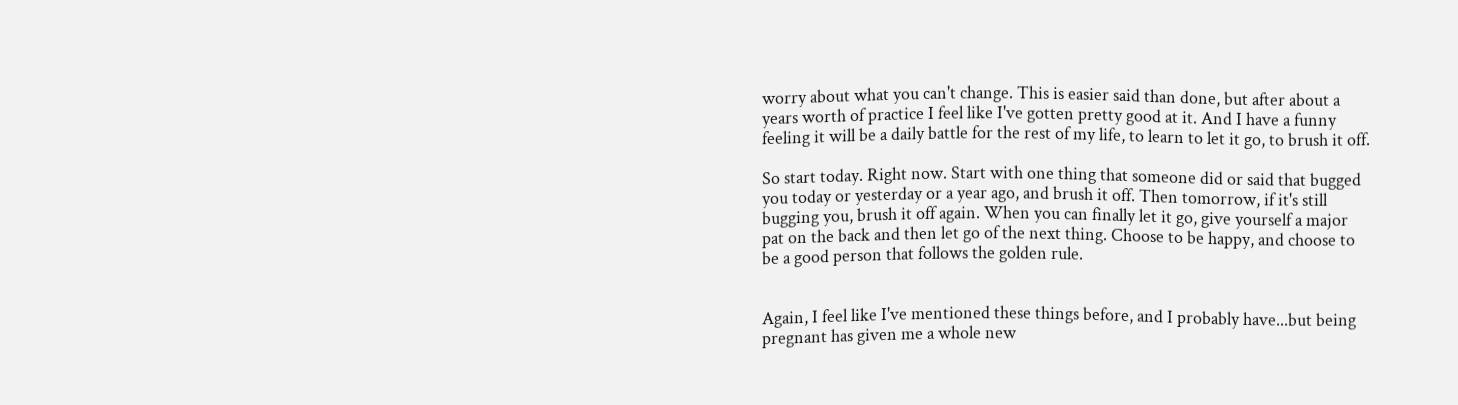worry about what you can't change. This is easier said than done, but after about a years worth of practice I feel like I've gotten pretty good at it. And I have a funny feeling it will be a daily battle for the rest of my life, to learn to let it go, to brush it off.

So start today. Right now. Start with one thing that someone did or said that bugged you today or yesterday or a year ago, and brush it off. Then tomorrow, if it's still bugging you, brush it off again. When you can finally let it go, give yourself a major pat on the back and then let go of the next thing. Choose to be happy, and choose to be a good person that follows the golden rule.


Again, I feel like I've mentioned these things before, and I probably have...but being pregnant has given me a whole new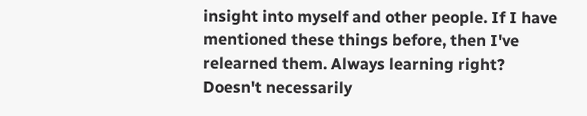insight into myself and other people. If I have mentioned these things before, then I've relearned them. Always learning right? Doesn't necessarily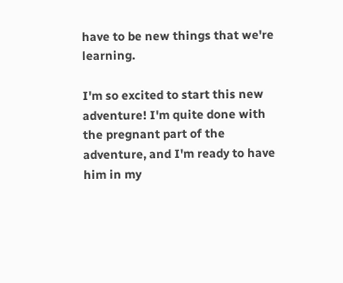have to be new things that we're learning.

I'm so excited to start this new adventure! I'm quite done with the pregnant part of the adventure, and I'm ready to have him in my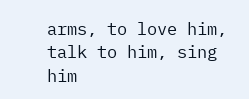arms, to love him, talk to him, sing him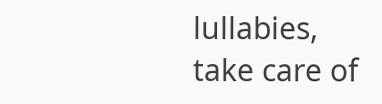lullabies, take care of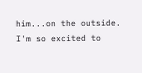him...on the outside. I'm so excited to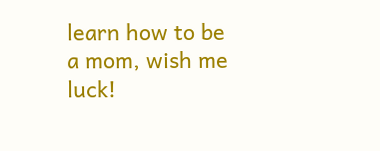learn how to be a mom, wish me luck!